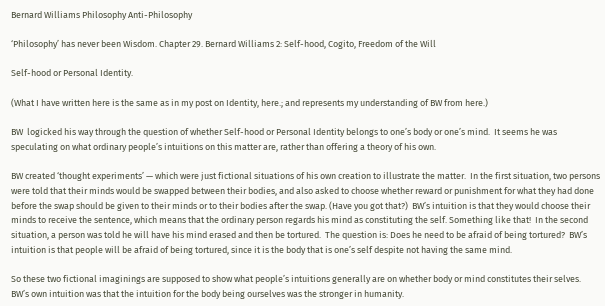Bernard Williams Philosophy Anti-Philosophy

‘Philosophy’ has never been Wisdom. Chapter 29. Bernard Williams 2: Self-hood, Cogito, Freedom of the Will

Self-hood or Personal Identity.

(What I have written here is the same as in my post on Identity, here.; and represents my understanding of BW from here.)

BW  logicked his way through the question of whether Self-hood or Personal Identity belongs to one’s body or one’s mind.  It seems he was speculating on what ordinary people’s intuitions on this matter are, rather than offering a theory of his own.

BW created ‘thought experiments’ — which were just fictional situations of his own creation to illustrate the matter.  In the first situation, two persons were told that their minds would be swapped between their bodies, and also asked to choose whether reward or punishment for what they had done before the swap should be given to their minds or to their bodies after the swap. (Have you got that?)  BW’s intuition is that they would choose their minds to receive the sentence, which means that the ordinary person regards his mind as constituting the self. Something like that!  In the second situation, a person was told he will have his mind erased and then be tortured.  The question is: Does he need to be afraid of being tortured?  BW’s intuition is that people will be afraid of being tortured, since it is the body that is one’s self despite not having the same mind.

So these two fictional imaginings are supposed to show what people’s intuitions generally are on whether body or mind constitutes their selves.  BW’s own intuition was that the intuition for the body being ourselves was the stronger in humanity.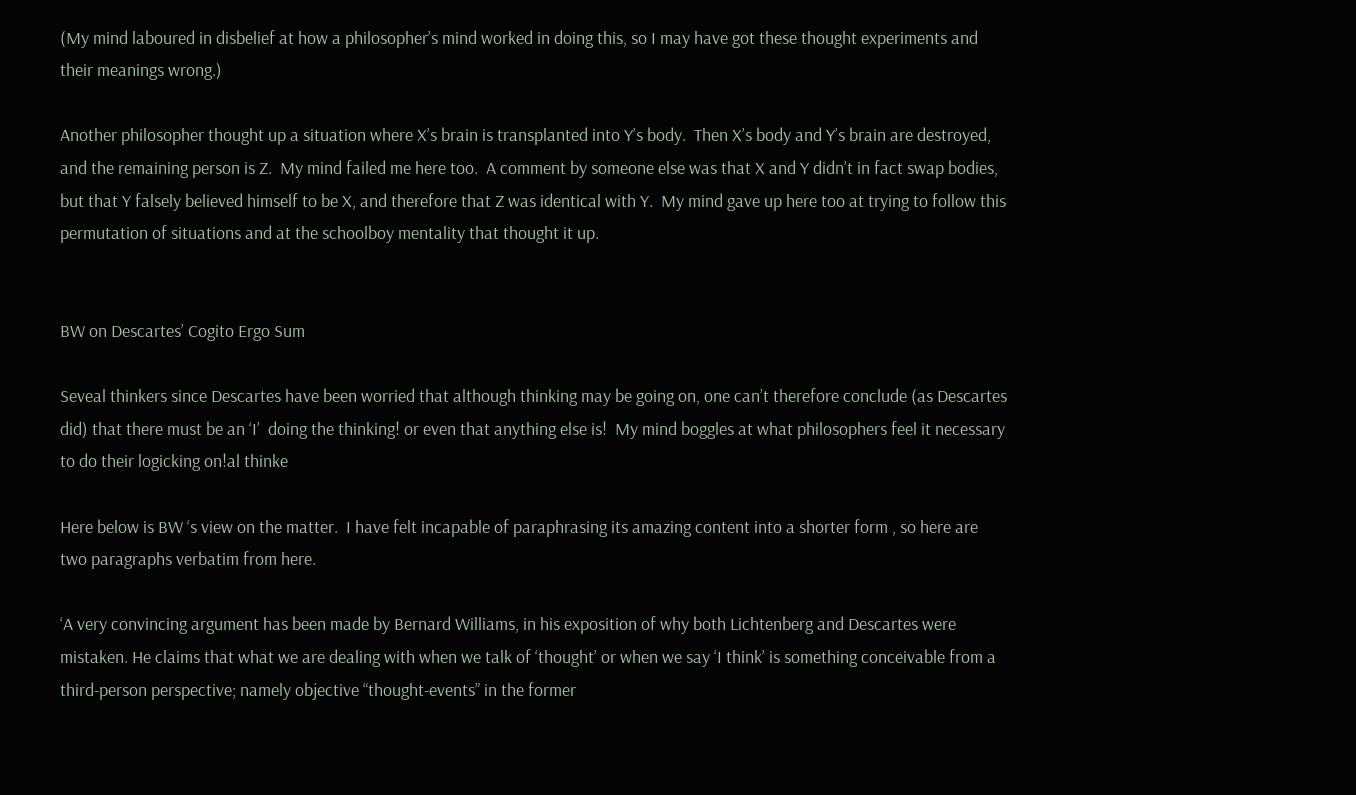(My mind laboured in disbelief at how a philosopher’s mind worked in doing this, so I may have got these thought experiments and their meanings wrong.)

Another philosopher thought up a situation where X’s brain is transplanted into Y’s body.  Then X’s body and Y’s brain are destroyed, and the remaining person is Z.  My mind failed me here too.  A comment by someone else was that X and Y didn’t in fact swap bodies, but that Y falsely believed himself to be X, and therefore that Z was identical with Y.  My mind gave up here too at trying to follow this permutation of situations and at the schoolboy mentality that thought it up.


BW on Descartes’ Cogito Ergo Sum

Seveal thinkers since Descartes have been worried that although thinking may be going on, one can’t therefore conclude (as Descartes did) that there must be an ‘I’  doing the thinking! or even that anything else is!  My mind boggles at what philosophers feel it necessary to do their logicking on!al thinke

Here below is BW ‘s view on the matter.  I have felt incapable of paraphrasing its amazing content into a shorter form , so here are two paragraphs verbatim from here.

‘A very convincing argument has been made by Bernard Williams, in his exposition of why both Lichtenberg and Descartes were mistaken. He claims that what we are dealing with when we talk of ‘thought’ or when we say ‘I think’ is something conceivable from a third-person perspective; namely objective “thought-events” in the former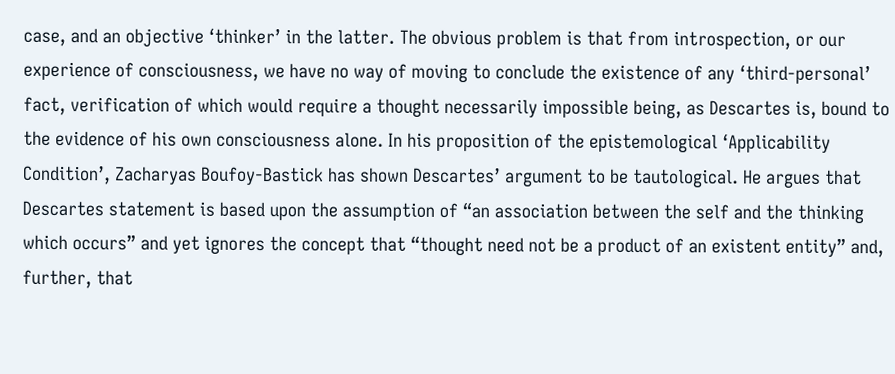case, and an objective ‘thinker’ in the latter. The obvious problem is that from introspection, or our experience of consciousness, we have no way of moving to conclude the existence of any ‘third-personal’ fact, verification of which would require a thought necessarily impossible being, as Descartes is, bound to the evidence of his own consciousness alone. In his proposition of the epistemological ‘Applicability Condition’, Zacharyas Boufoy-Bastick has shown Descartes’ argument to be tautological. He argues that Descartes statement is based upon the assumption of “an association between the self and the thinking which occurs” and yet ignores the concept that “thought need not be a product of an existent entity” and, further, that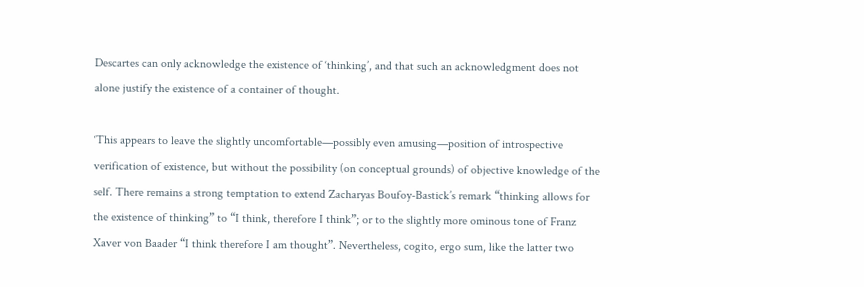Descartes can only acknowledge the existence of ‘thinking’, and that such an acknowledgment does not alone justify the existence of a container of thought.

‘This appears to leave the slightly uncomfortable—possibly even amusing—position of introspective verification of existence, but without the possibility (on conceptual grounds) of objective knowledge of the self. There remains a strong temptation to extend Zacharyas Boufoy-Bastick’s remark “thinking allows for the existence of thinking” to “I think, therefore I think”; or to the slightly more ominous tone of Franz Xaver von Baader “I think therefore I am thought”. Nevertheless, cogito, ergo sum, like the latter two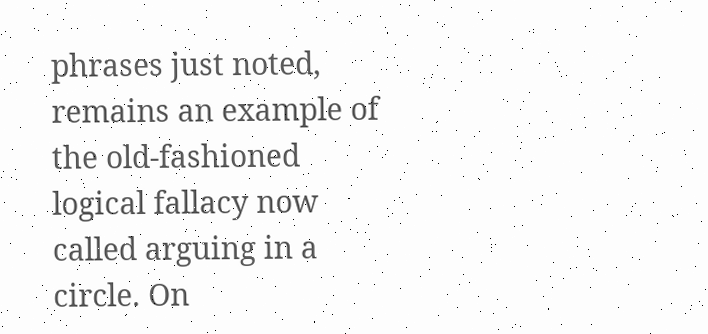phrases just noted, remains an example of the old-fashioned logical fallacy now called arguing in a circle. On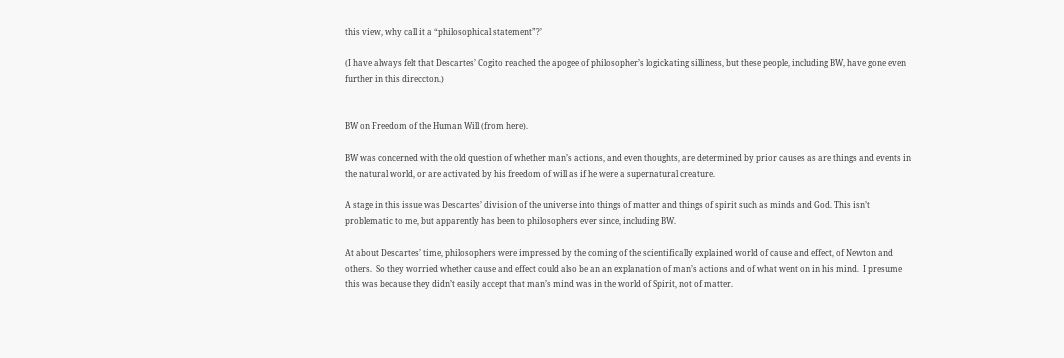this view, why call it a “philosophical statement”?’

(I have always felt that Descartes’ Cogito reached the apogee of philosopher’s logickating silliness, but these people, including BW, have gone even further in this direccton.)


BW on Freedom of the Human Will (from here).

BW was concerned with the old question of whether man’s actions, and even thoughts, are determined by prior causes as are things and events in the natural world, or are activated by his freedom of will as if he were a supernatural creature.

A stage in this issue was Descartes’ division of the universe into things of matter and things of spirit such as minds and God. This isn’t problematic to me, but apparently has been to philosophers ever since, including BW.

At about Descartes’ time, philosophers were impressed by the coming of the scientifically explained world of cause and effect, of Newton and others.  So they worried whether cause and effect could also be an an explanation of man’s actions and of what went on in his mind.  I presume this was because they didn’t easily accept that man’s mind was in the world of Spirit, not of matter.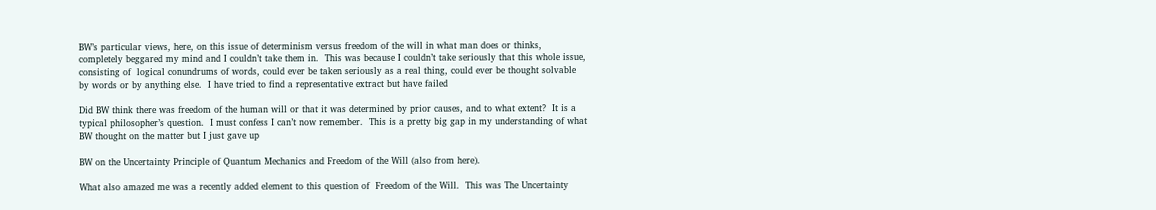BW’s particular views, here, on this issue of determinism versus freedom of the will in what man does or thinks, completely beggared my mind and I couldn’t take them in.  This was because I couldn’t take seriously that this whole issue, consisting of  logical conundrums of words, could ever be taken seriously as a real thing, could ever be thought solvable by words or by anything else.  I have tried to find a representative extract but have failed

Did BW think there was freedom of the human will or that it was determined by prior causes, and to what extent?  It is a typical philosopher’s question.  I must confess I can’t now remember.  This is a pretty big gap in my understanding of what BW thought on the matter but I just gave up

BW on the Uncertainty Principle of Quantum Mechanics and Freedom of the Will (also from here).

What also amazed me was a recently added element to this question of  Freedom of the Will.  This was The Uncertainty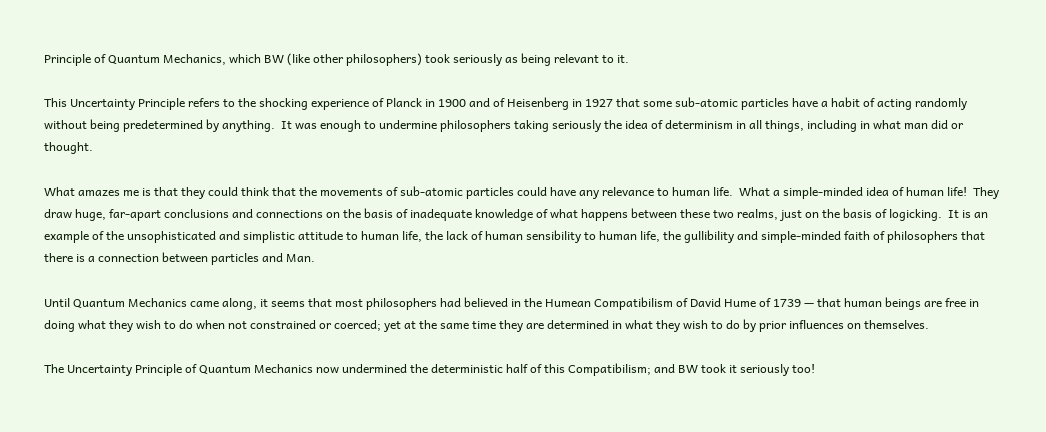Principle of Quantum Mechanics, which BW (like other philosophers) took seriously as being relevant to it.

This Uncertainty Principle refers to the shocking experience of Planck in 1900 and of Heisenberg in 1927 that some sub-atomic particles have a habit of acting randomly without being predetermined by anything.  It was enough to undermine philosophers taking seriously the idea of determinism in all things, including in what man did or thought.

What amazes me is that they could think that the movements of sub-atomic particles could have any relevance to human life.  What a simple-minded idea of human life!  They draw huge, far-apart conclusions and connections on the basis of inadequate knowledge of what happens between these two realms, just on the basis of logicking.  It is an example of the unsophisticated and simplistic attitude to human life, the lack of human sensibility to human life, the gullibility and simple-minded faith of philosophers that there is a connection between particles and Man.

Until Quantum Mechanics came along, it seems that most philosophers had believed in the Humean Compatibilism of David Hume of 1739 — that human beings are free in doing what they wish to do when not constrained or coerced; yet at the same time they are determined in what they wish to do by prior influences on themselves.

The Uncertainty Principle of Quantum Mechanics now undermined the deterministic half of this Compatibilism; and BW took it seriously too!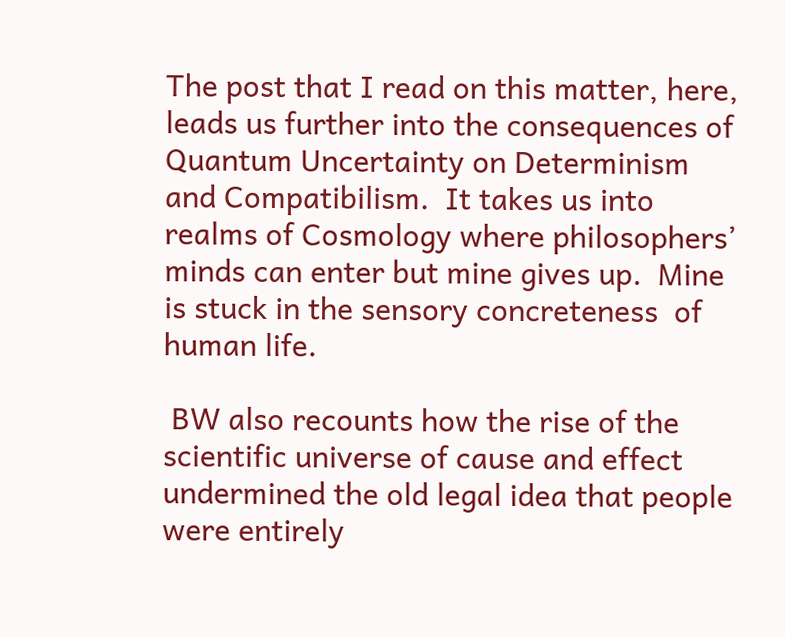The post that I read on this matter, here, leads us further into the consequences of Quantum Uncertainty on Determinism and Compatibilism.  It takes us into realms of Cosmology where philosophers’ minds can enter but mine gives up.  Mine is stuck in the sensory concreteness  of human life.

 BW also recounts how the rise of the scientific universe of cause and effect undermined the old legal idea that people were entirely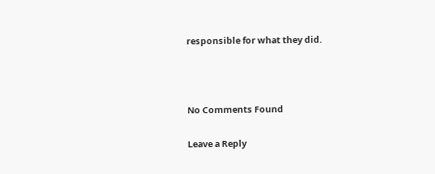responsible for what they did.



No Comments Found

Leave a Reply